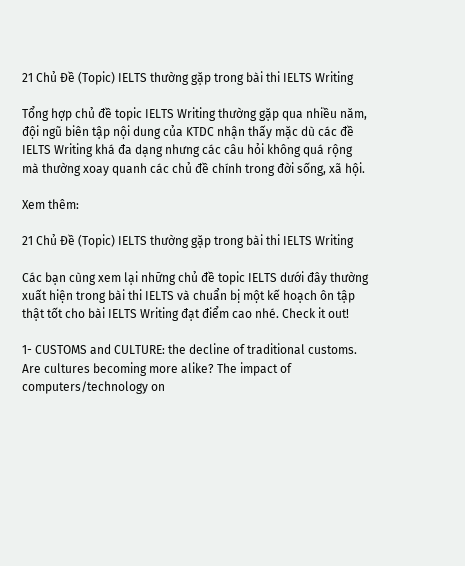21 Chủ Đề (Topic) IELTS thường gặp trong bài thi IELTS Writing

Tổng hợp chủ đề topic IELTS Writing thường gặp qua nhiều năm, đội ngũ biên tập nội dung của KTDC nhận thấy mặc dù các đề IELTS Writing khá đa dạng nhưng các câu hỏi không quá rộng mà thường xoay quanh các chủ đề chính trong đời sống, xã hội.

Xem thêm:

21 Chủ Đề (Topic) IELTS thường gặp trong bài thi IELTS Writing

Các bạn cùng xem lại những chủ đề topic IELTS dưới đây thường xuất hiện trong bài thi IELTS và chuẩn bị một kế hoạch ôn tập thật tốt cho bài IELTS Writing đạt điểm cao nhé. Check it out!

1- CUSTOMS and CULTURE: the decline of traditional customs. Are cultures becoming more alike? The impact of computers/technology on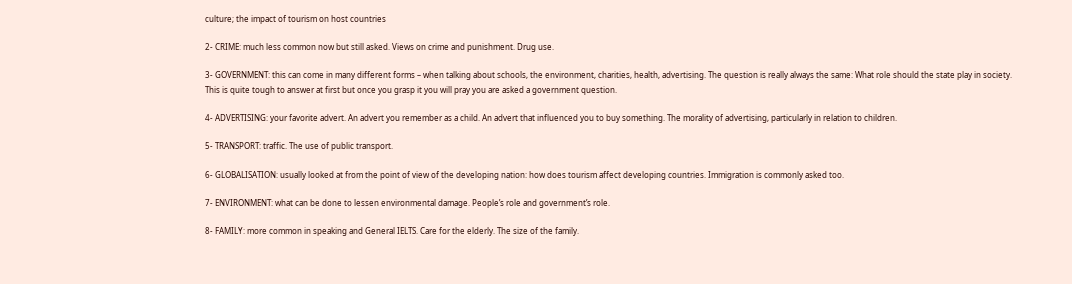culture; the impact of tourism on host countries

2- CRIME: much less common now but still asked. Views on crime and punishment. Drug use.

3- GOVERNMENT: this can come in many different forms – when talking about schools, the environment, charities, health, advertising. The question is really always the same: What role should the state play in society. This is quite tough to answer at first but once you grasp it you will pray you are asked a government question.

4- ADVERTISING: your favorite advert. An advert you remember as a child. An advert that influenced you to buy something. The morality of advertising, particularly in relation to children.

5- TRANSPORT: traffic. The use of public transport.

6- GLOBALISATION: usually looked at from the point of view of the developing nation: how does tourism affect developing countries. Immigration is commonly asked too.

7- ENVIRONMENT: what can be done to lessen environmental damage. People’s role and government’s role.

8- FAMILY: more common in speaking and General IELTS. Care for the elderly. The size of the family.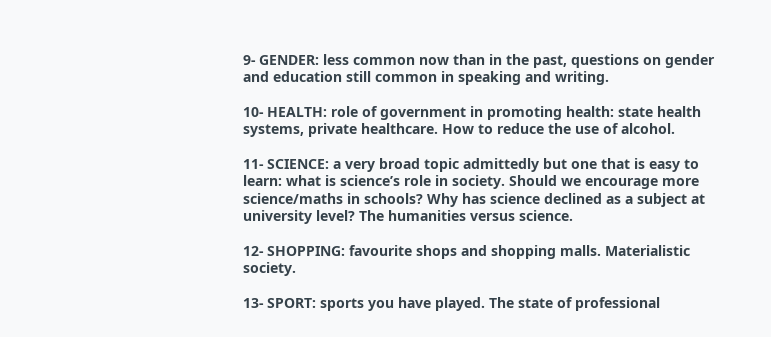9- GENDER: less common now than in the past, questions on gender and education still common in speaking and writing.

10- HEALTH: role of government in promoting health: state health systems, private healthcare. How to reduce the use of alcohol.

11- SCIENCE: a very broad topic admittedly but one that is easy to learn: what is science’s role in society. Should we encourage more science/maths in schools? Why has science declined as a subject at university level? The humanities versus science.

12- SHOPPING: favourite shops and shopping malls. Materialistic society.

13- SPORT: sports you have played. The state of professional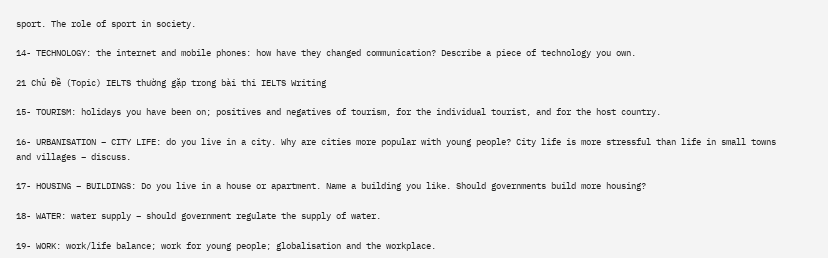sport. The role of sport in society.

14- TECHNOLOGY: the internet and mobile phones: how have they changed communication? Describe a piece of technology you own.

21 Chủ Đề (Topic) IELTS thường gặp trong bài thi IELTS Writing

15- TOURISM: holidays you have been on; positives and negatives of tourism, for the individual tourist, and for the host country.

16- URBANISATION – CITY LIFE: do you live in a city. Why are cities more popular with young people? City life is more stressful than life in small towns and villages – discuss.

17- HOUSING – BUILDINGS: Do you live in a house or apartment. Name a building you like. Should governments build more housing?

18- WATER: water supply – should government regulate the supply of water.

19- WORK: work/life balance; work for young people; globalisation and the workplace.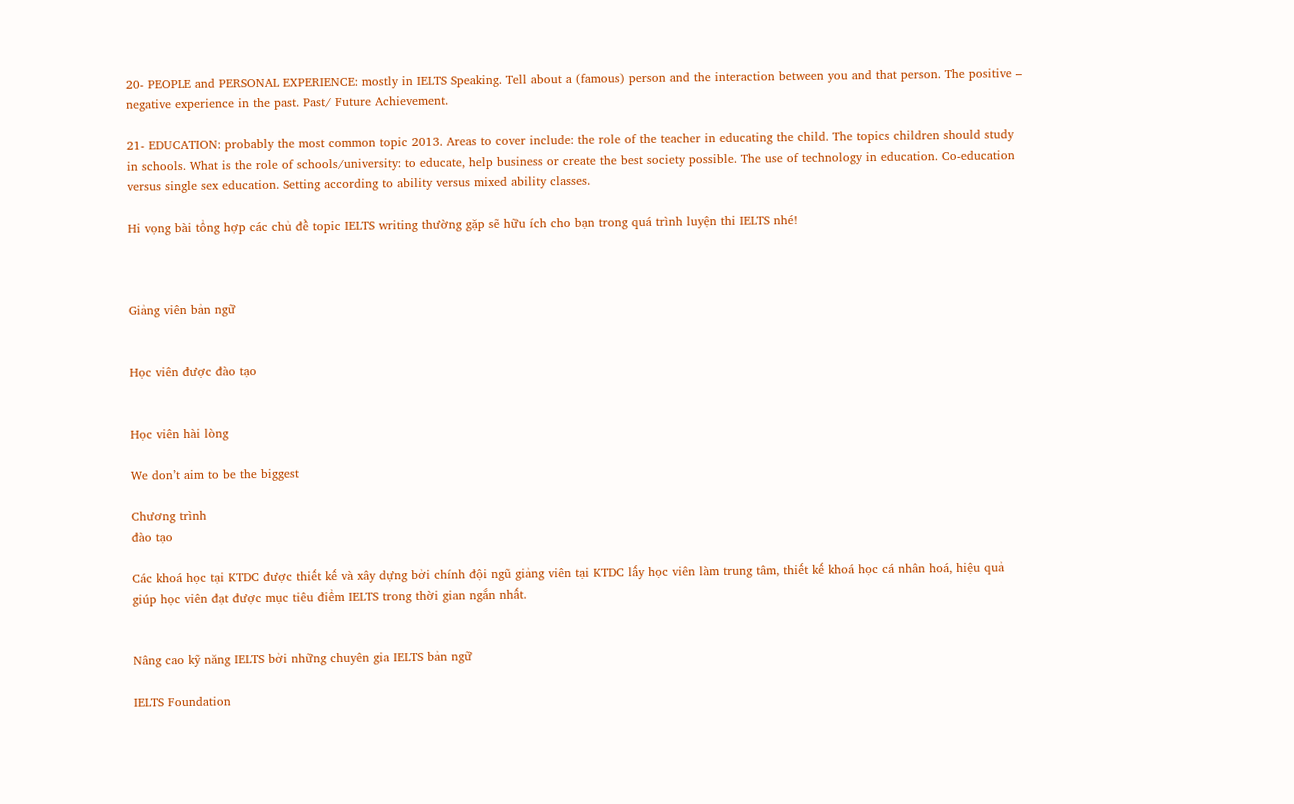20- PEOPLE and PERSONAL EXPERIENCE: mostly in IELTS Speaking. Tell about a (famous) person and the interaction between you and that person. The positive – negative experience in the past. Past/ Future Achievement.

21- EDUCATION: probably the most common topic 2013. Areas to cover include: the role of the teacher in educating the child. The topics children should study in schools. What is the role of schools/university: to educate, help business or create the best society possible. The use of technology in education. Co-education versus single sex education. Setting according to ability versus mixed ability classes.

Hi vọng bài tổng hợp các chủ đề topic IELTS writing thường gặp sẽ hữu ích cho bạn trong quá trình luyện thi IELTS nhé!



Giảng viên bản ngữ


Học viên được đào tạo


Học viên hài lòng

We don’t aim to be the biggest

Chương trình
đào tạo

Các khoá học tại KTDC được thiết kế và xây dựng bởi chính đội ngũ giảng viên tại KTDC lấy học viên làm trung tâm, thiết kế khoá học cá nhân hoá, hiệu quả giúp học viên đạt được mục tiêu điểm IELTS trong thời gian ngắn nhất.


Nâng cao kỹ năng IELTS bởi những chuyên gia IELTS bản ngữ

IELTS Foundation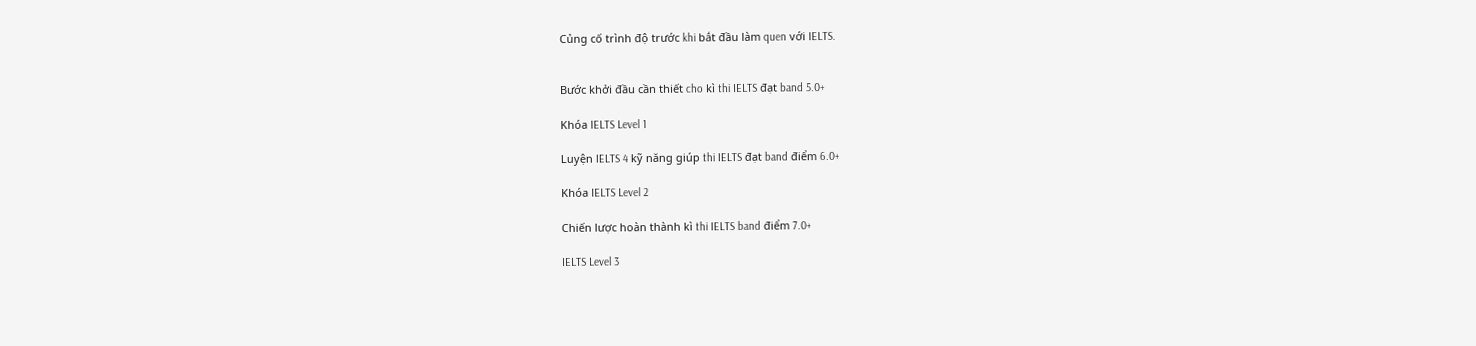Củng cố trình độ trước khi bắt đầu làm quen với IELTS.


Bước khởi đầu cần thiết cho kì thi IELTS đạt band 5.0+

Khóa IELTS Level 1

Luyện IELTS 4 kỹ năng giúp thi IELTS đạt band điểm 6.0+

Khóa IELTS Level 2

Chiến lược hoàn thành kì thi IELTS band điểm 7.0+

IELTS Level 3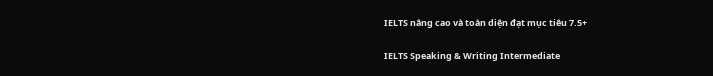IELTS nâng cao và toàn diện đạt mục tiêu 7.5+

IELTS Speaking & Writing Intermediate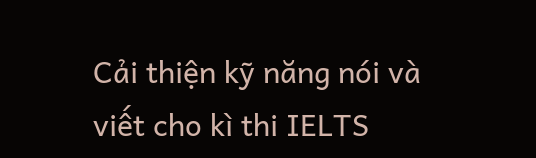Cải thiện kỹ năng nói và viết cho kì thi IELTS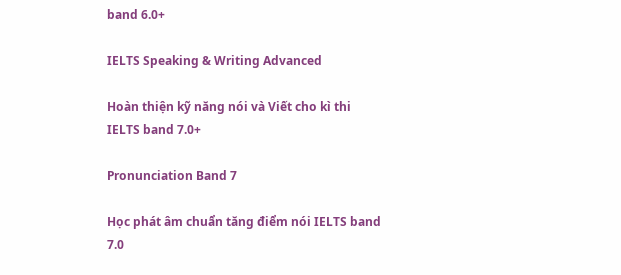band 6.0+

IELTS Speaking & Writing Advanced

Hoàn thiện kỹ năng nói và Viết cho kì thi IELTS band 7.0+

Pronunciation Band 7

Học phát âm chuẩn tăng điểm nói IELTS band 7.0